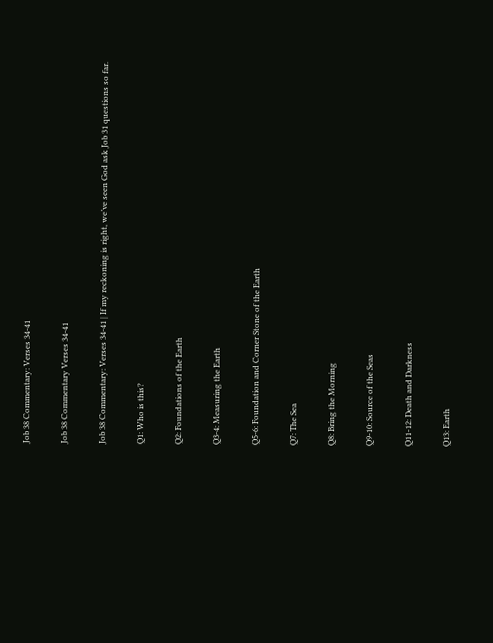Job 38 Commentary: Verses 34-41

Job 38 Commentary Verses 34-41

Job 38 Commentary: Verses 34-41 | If my reckoning is right, we’ve seen God ask Job 31 questions so far.

Q1: Who is this?

Q2: Foundations of the Earth

Q3-4: Measuring the Earth

Q5-6: Foundation and Corner Stone of the Earth

Q7: The Sea

Q8: Bring the Morning

Q9-10: Source of the Seas

Q11-12: Death and Darkness

Q13: Earth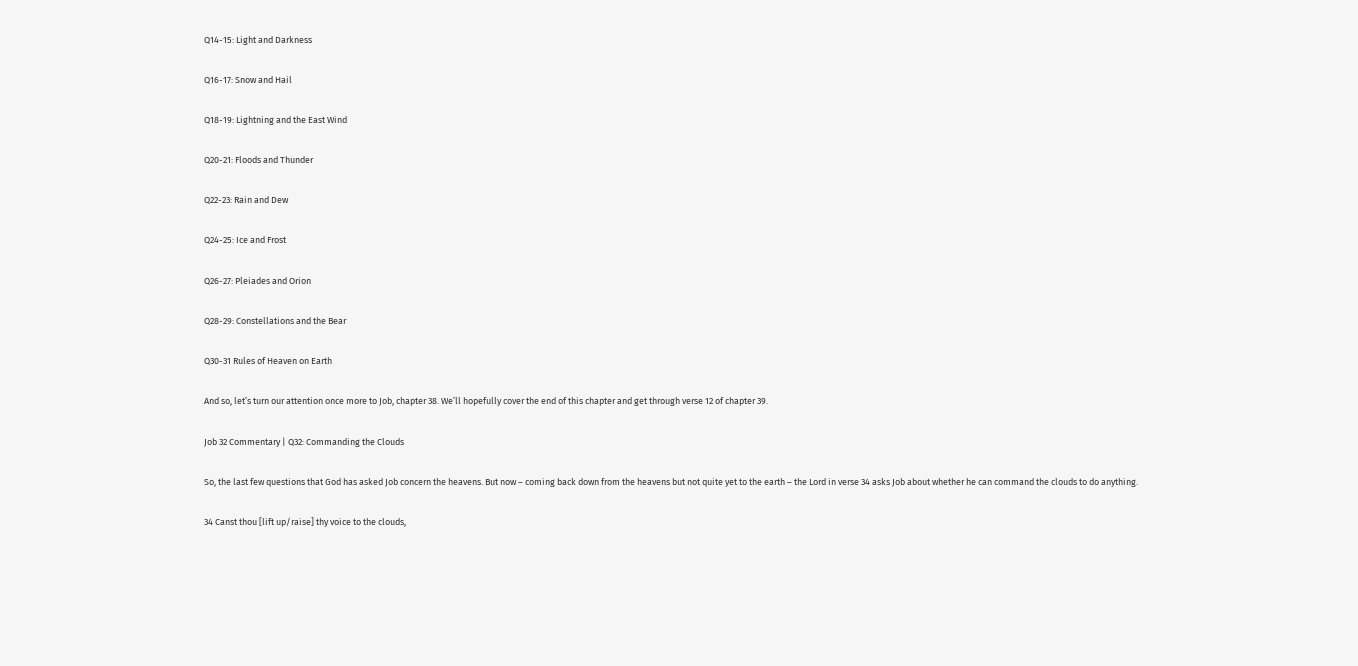Q14-15: Light and Darkness

Q16-17: Snow and Hail

Q18-19: Lightning and the East Wind

Q20-21: Floods and Thunder

Q22-23: Rain and Dew

Q24-25: Ice and Frost

Q26-27: Pleiades and Orion

Q28-29: Constellations and the Bear

Q30-31 Rules of Heaven on Earth

And so, let’s turn our attention once more to Job, chapter 38. We’ll hopefully cover the end of this chapter and get through verse 12 of chapter 39.

Job 32 Commentary | Q32: Commanding the Clouds

So, the last few questions that God has asked Job concern the heavens. But now – coming back down from the heavens but not quite yet to the earth – the Lord in verse 34 asks Job about whether he can command the clouds to do anything.

34 Canst thou [lift up/raise] thy voice to the clouds,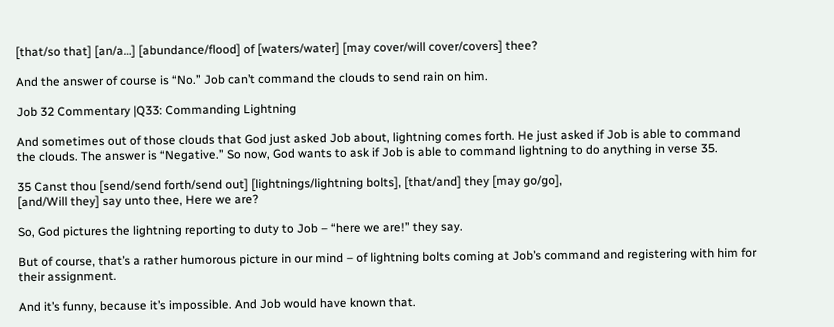[that/so that] [an/a…] [abundance/flood] of [waters/water] [may cover/will cover/covers] thee?

And the answer of course is “No.” Job can’t command the clouds to send rain on him.

Job 32 Commentary |Q33: Commanding Lightning

And sometimes out of those clouds that God just asked Job about, lightning comes forth. He just asked if Job is able to command the clouds. The answer is “Negative.” So now, God wants to ask if Job is able to command lightning to do anything in verse 35.

35 Canst thou [send/send forth/send out] [lightnings/lightning bolts], [that/and] they [may go/go],
[and/Will they] say unto thee, Here we are?

So, God pictures the lightning reporting to duty to Job – “here we are!” they say.

But of course, that’s a rather humorous picture in our mind – of lightning bolts coming at Job’s command and registering with him for their assignment.

And it’s funny, because it’s impossible. And Job would have known that.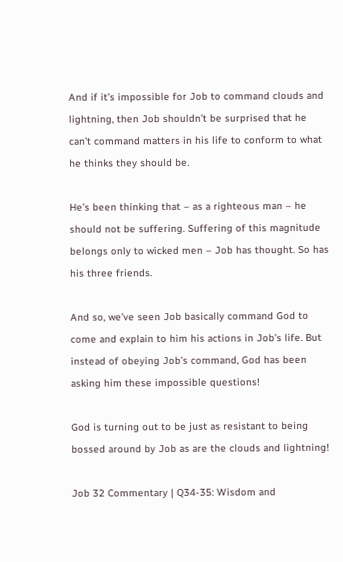And if it’s impossible for Job to command clouds and lightning, then Job shouldn’t be surprised that he can’t command matters in his life to conform to what he thinks they should be.

He’s been thinking that – as a righteous man – he should not be suffering. Suffering of this magnitude belongs only to wicked men – Job has thought. So has his three friends.

And so, we’ve seen Job basically command God to come and explain to him his actions in Job’s life. But instead of obeying Job’s command, God has been asking him these impossible questions!

God is turning out to be just as resistant to being bossed around by Job as are the clouds and lightning!

Job 32 Commentary | Q34-35: Wisdom and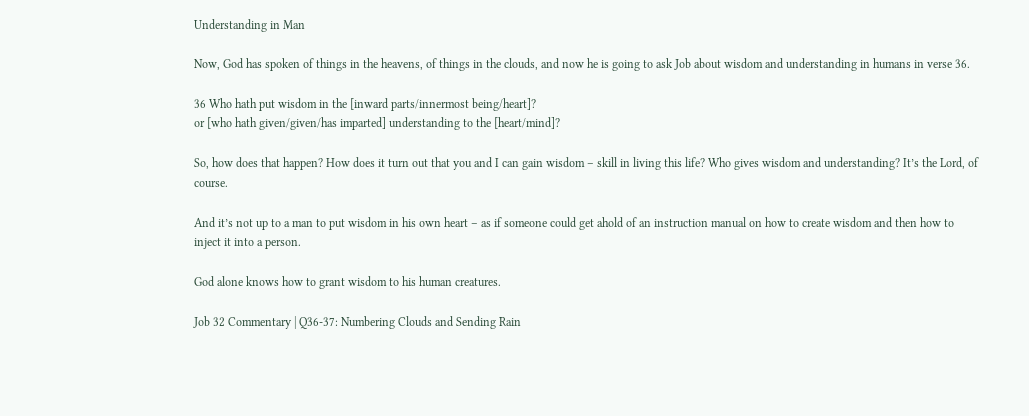Understanding in Man

Now, God has spoken of things in the heavens, of things in the clouds, and now he is going to ask Job about wisdom and understanding in humans in verse 36.

36 Who hath put wisdom in the [inward parts/innermost being/heart]?
or [who hath given/given/has imparted] understanding to the [heart/mind]?

So, how does that happen? How does it turn out that you and I can gain wisdom – skill in living this life? Who gives wisdom and understanding? It’s the Lord, of course.

And it’s not up to a man to put wisdom in his own heart – as if someone could get ahold of an instruction manual on how to create wisdom and then how to inject it into a person.

God alone knows how to grant wisdom to his human creatures.

Job 32 Commentary | Q36-37: Numbering Clouds and Sending Rain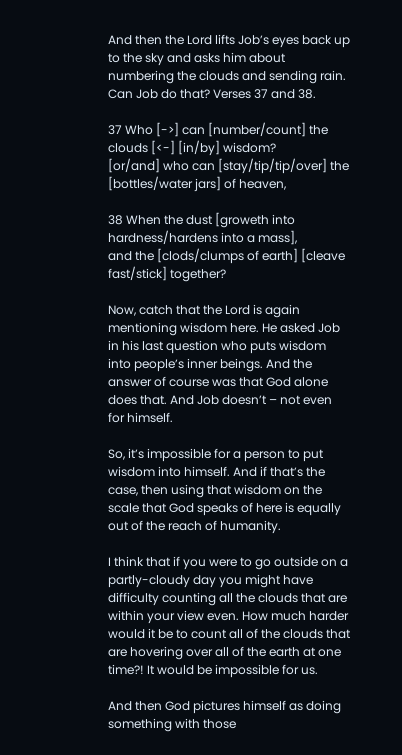And then the Lord lifts Job’s eyes back up to the sky and asks him about numbering the clouds and sending rain. Can Job do that? Verses 37 and 38.

37 Who [->] can [number/count] the clouds [<-] [in/by] wisdom?
[or/and] who can [stay/tip/tip/over] the [bottles/water jars] of heaven,

38 When the dust [groweth into hardness/hardens into a mass],
and the [clods/clumps of earth] [cleave fast/stick] together?

Now, catch that the Lord is again mentioning wisdom here. He asked Job in his last question who puts wisdom into people’s inner beings. And the answer of course was that God alone does that. And Job doesn’t – not even for himself.

So, it’s impossible for a person to put wisdom into himself. And if that’s the case, then using that wisdom on the scale that God speaks of here is equally out of the reach of humanity.

I think that if you were to go outside on a partly-cloudy day you might have difficulty counting all the clouds that are within your view even. How much harder would it be to count all of the clouds that are hovering over all of the earth at one time?! It would be impossible for us.

And then God pictures himself as doing something with those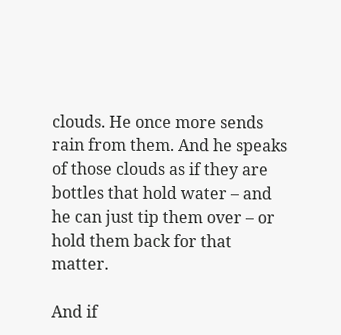clouds. He once more sends rain from them. And he speaks of those clouds as if they are bottles that hold water – and he can just tip them over – or hold them back for that matter.

And if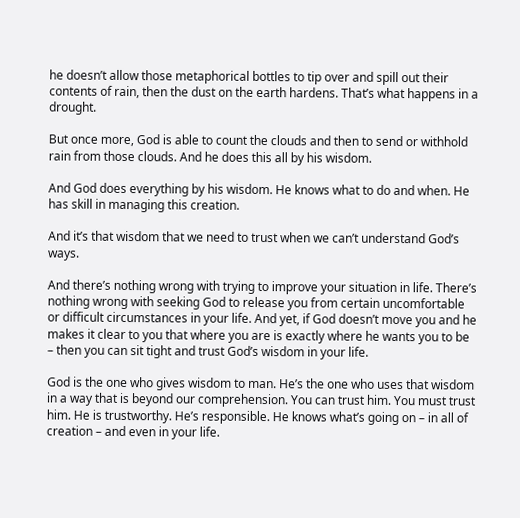he doesn’t allow those metaphorical bottles to tip over and spill out their contents of rain, then the dust on the earth hardens. That’s what happens in a drought.

But once more, God is able to count the clouds and then to send or withhold rain from those clouds. And he does this all by his wisdom.

And God does everything by his wisdom. He knows what to do and when. He has skill in managing this creation.

And it’s that wisdom that we need to trust when we can’t understand God’s ways.

And there’s nothing wrong with trying to improve your situation in life. There’s nothing wrong with seeking God to release you from certain uncomfortable or difficult circumstances in your life. And yet, if God doesn’t move you and he makes it clear to you that where you are is exactly where he wants you to be – then you can sit tight and trust God’s wisdom in your life.

God is the one who gives wisdom to man. He’s the one who uses that wisdom in a way that is beyond our comprehension. You can trust him. You must trust him. He is trustworthy. He’s responsible. He knows what’s going on – in all of creation – and even in your life.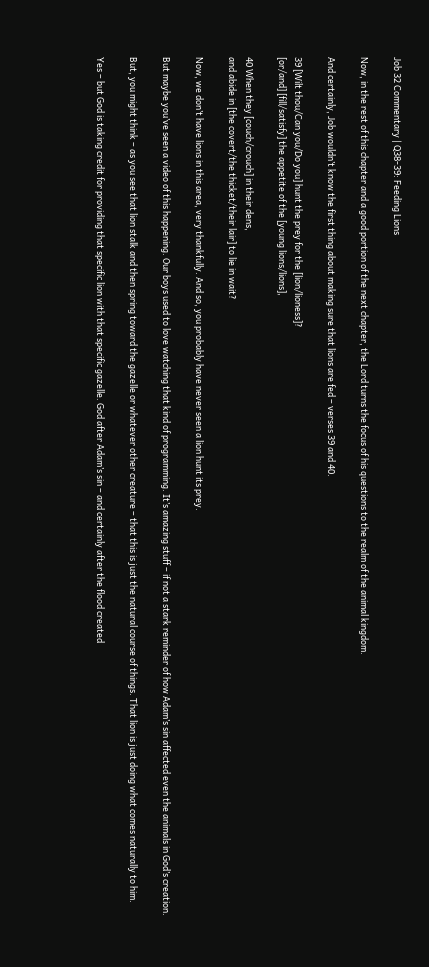Job 32 Commentary | Q38-39: Feeding Lions

Now, in the rest of this chapter and a good portion of the next chapter, the Lord turns the focus of his questions to the realm of the animal kingdom.

And certainly, Job wouldn’t know the first thing about making sure that lions are fed – verses 39 and 40.

39 [Wilt thou/Can you/Do you] hunt the prey for the [lion/lioness]?
[or/and] [fill/satisfy] the appetite of the [young lions/lions],

40 When they [couch/crouch] in their dens,
and abide in [the covert/the thicket/their lair] to lie in wait?

Now, we don’t have lions in this area, very thankfully. And so, you probably have never seen a lion hunt its prey.

But maybe you’ve seen a video of this happening. Our boys used to love watching that kind of programming. It’s amazing stuff – if not a stark reminder of how Adam’s sin affected even the animals in God’s creation.

But, you might think – as you see that lion stalk and then spring toward the gazelle or whatever other creature – that this is just the natural course of things. That lion is just doing what comes naturally to him.

Yes – but God is taking credit for providing that specific lion with that specific gazelle. God after Adam’s sin – and certainly after the flood created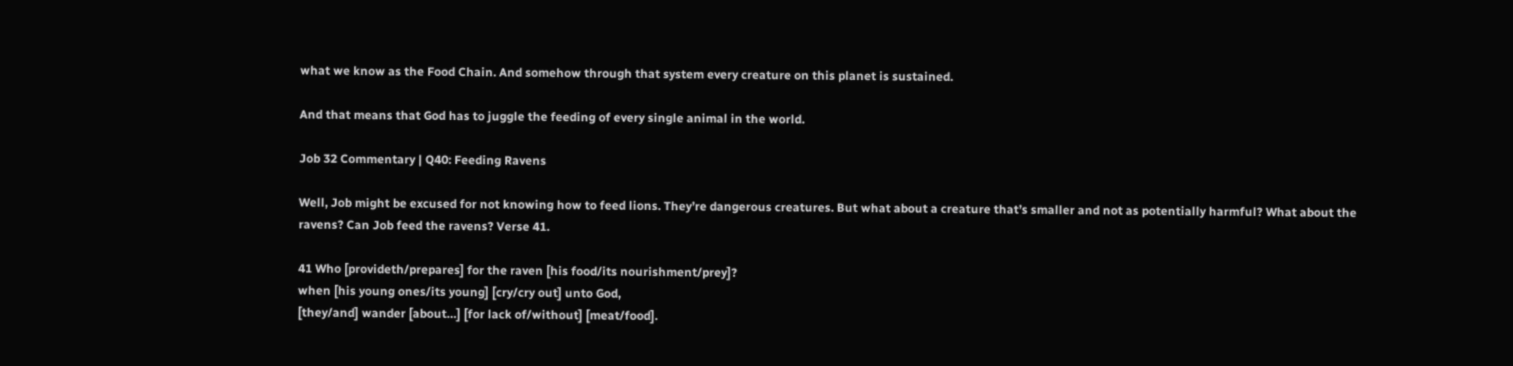what we know as the Food Chain. And somehow through that system every creature on this planet is sustained.

And that means that God has to juggle the feeding of every single animal in the world.

Job 32 Commentary | Q40: Feeding Ravens

Well, Job might be excused for not knowing how to feed lions. They’re dangerous creatures. But what about a creature that’s smaller and not as potentially harmful? What about the ravens? Can Job feed the ravens? Verse 41.

41 Who [provideth/prepares] for the raven [his food/its nourishment/prey]?
when [his young ones/its young] [cry/cry out] unto God,
[they/and] wander [about…] [for lack of/without] [meat/food].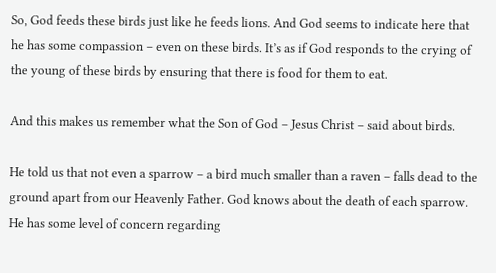So, God feeds these birds just like he feeds lions. And God seems to indicate here that he has some compassion – even on these birds. It’s as if God responds to the crying of the young of these birds by ensuring that there is food for them to eat.

And this makes us remember what the Son of God – Jesus Christ – said about birds.

He told us that not even a sparrow – a bird much smaller than a raven – falls dead to the ground apart from our Heavenly Father. God knows about the death of each sparrow. He has some level of concern regarding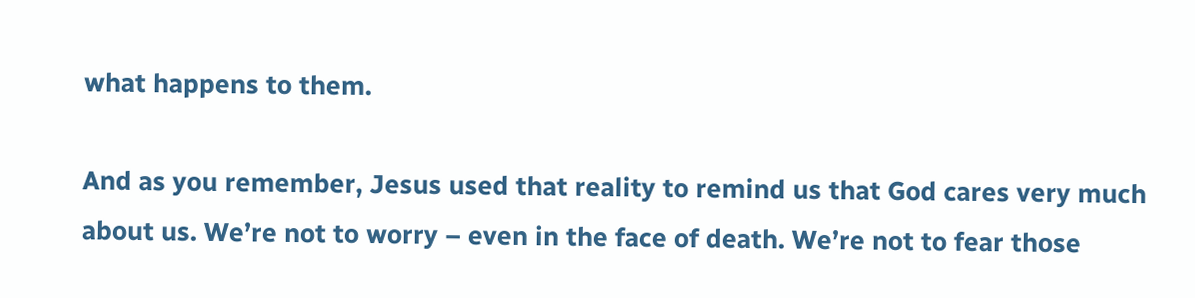what happens to them.

And as you remember, Jesus used that reality to remind us that God cares very much about us. We’re not to worry – even in the face of death. We’re not to fear those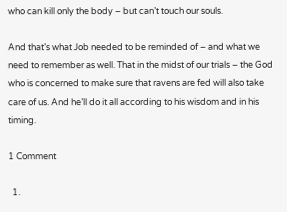who can kill only the body – but can’t touch our souls.

And that’s what Job needed to be reminded of – and what we need to remember as well. That in the midst of our trials – the God who is concerned to make sure that ravens are fed will also take care of us. And he’ll do it all according to his wisdom and in his timing.

1 Comment

  1.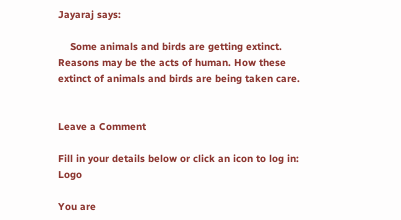Jayaraj says:

    Some animals and birds are getting extinct. Reasons may be the acts of human. How these extinct of animals and birds are being taken care.


Leave a Comment

Fill in your details below or click an icon to log in: Logo

You are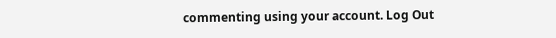commenting using your account. Log Out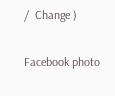/  Change )

Facebook photo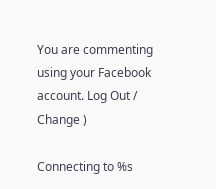You are commenting using your Facebook account. Log Out /  Change )

Connecting to %s